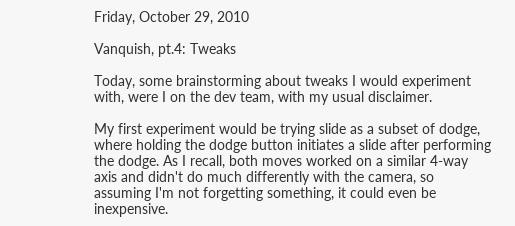Friday, October 29, 2010

Vanquish, pt.4: Tweaks

Today, some brainstorming about tweaks I would experiment with, were I on the dev team, with my usual disclaimer.

My first experiment would be trying slide as a subset of dodge, where holding the dodge button initiates a slide after performing the dodge. As I recall, both moves worked on a similar 4-way axis and didn't do much differently with the camera, so assuming I'm not forgetting something, it could even be inexpensive.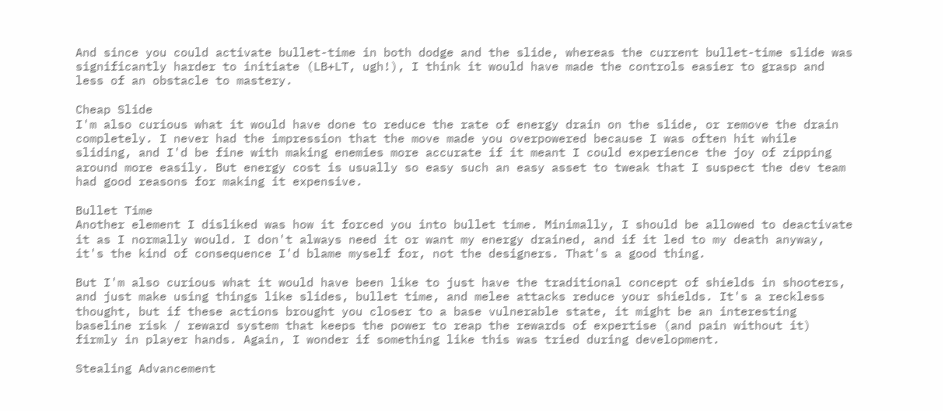And since you could activate bullet-time in both dodge and the slide, whereas the current bullet-time slide was significantly harder to initiate (LB+LT, ugh!), I think it would have made the controls easier to grasp and less of an obstacle to mastery.

Cheap Slide
I'm also curious what it would have done to reduce the rate of energy drain on the slide, or remove the drain completely. I never had the impression that the move made you overpowered because I was often hit while sliding, and I'd be fine with making enemies more accurate if it meant I could experience the joy of zipping around more easily. But energy cost is usually so easy such an easy asset to tweak that I suspect the dev team had good reasons for making it expensive.

Bullet Time
Another element I disliked was how it forced you into bullet time. Minimally, I should be allowed to deactivate it as I normally would. I don't always need it or want my energy drained, and if it led to my death anyway, it's the kind of consequence I'd blame myself for, not the designers. That's a good thing.

But I'm also curious what it would have been like to just have the traditional concept of shields in shooters, and just make using things like slides, bullet time, and melee attacks reduce your shields. It's a reckless thought, but if these actions brought you closer to a base vulnerable state, it might be an interesting baseline risk / reward system that keeps the power to reap the rewards of expertise (and pain without it) firmly in player hands. Again, I wonder if something like this was tried during development.

Stealing Advancement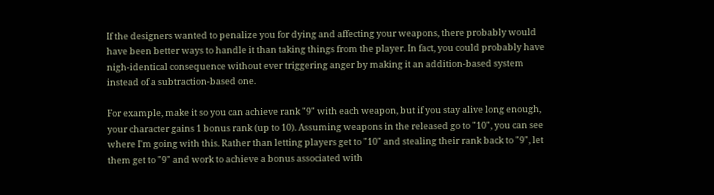If the designers wanted to penalize you for dying and affecting your weapons, there probably would have been better ways to handle it than taking things from the player. In fact, you could probably have nigh-identical consequence without ever triggering anger by making it an addition-based system instead of a subtraction-based one.

For example, make it so you can achieve rank "9" with each weapon, but if you stay alive long enough, your character gains 1 bonus rank (up to 10). Assuming weapons in the released go to "10", you can see where I'm going with this. Rather than letting players get to "10" and stealing their rank back to "9", let them get to "9" and work to achieve a bonus associated with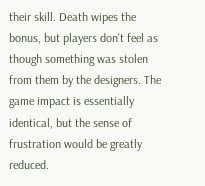their skill. Death wipes the bonus, but players don't feel as though something was stolen from them by the designers. The game impact is essentially identical, but the sense of frustration would be greatly reduced.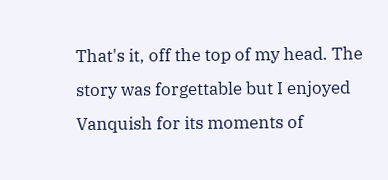That's it, off the top of my head. The story was forgettable but I enjoyed Vanquish for its moments of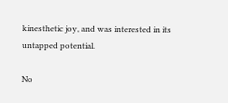kinesthetic joy, and was interested in its untapped potential.

No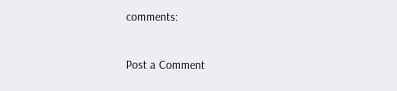comments:

Post a Comment